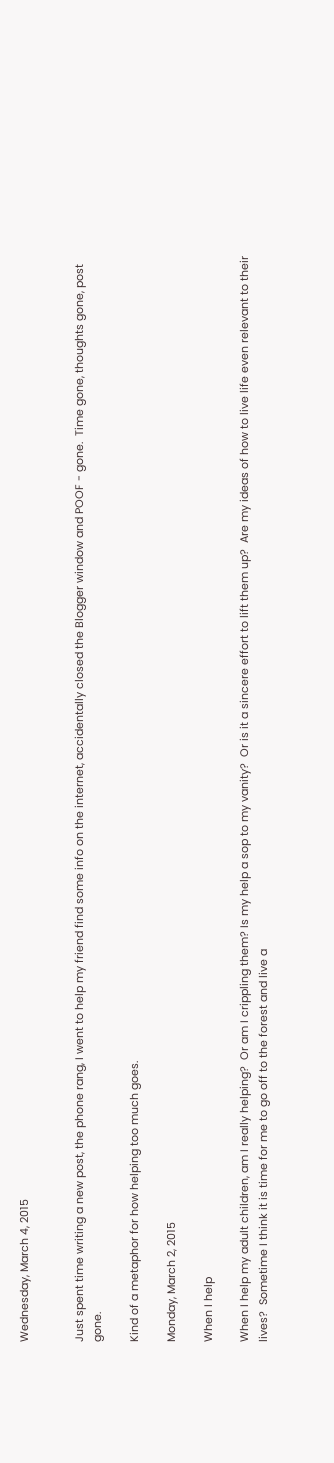Wednesday, March 4, 2015


Just spent time writing a new post, the phone rang, I went to help my friend find some info on the internet, accidentally closed the Blogger window and POOF - gone.  Time gone, thoughts gone, post gone.

Kind of a metaphor for how helping too much goes.

Monday, March 2, 2015

When I help

When I help my adult children, am I really helping?  Or am I crippling them? Is my help a sop to my vanity?  Or is it a sincere effort to lift them up?  Are my ideas of how to live life even relevant to their lives?  Sometime I think it is time for me to go off to the forest and live a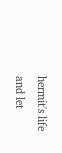hermit's life and let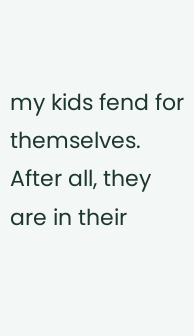my kids fend for themselves.  After all, they are in their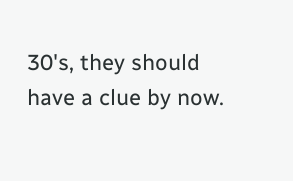30's, they should have a clue by now.